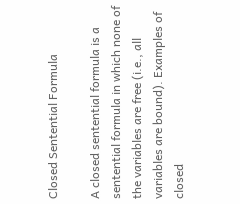Closed Sentential Formula

A closed sentential formula is a sentential formula in which none of the variables are free (i.e., all variables are bound). Examples of closed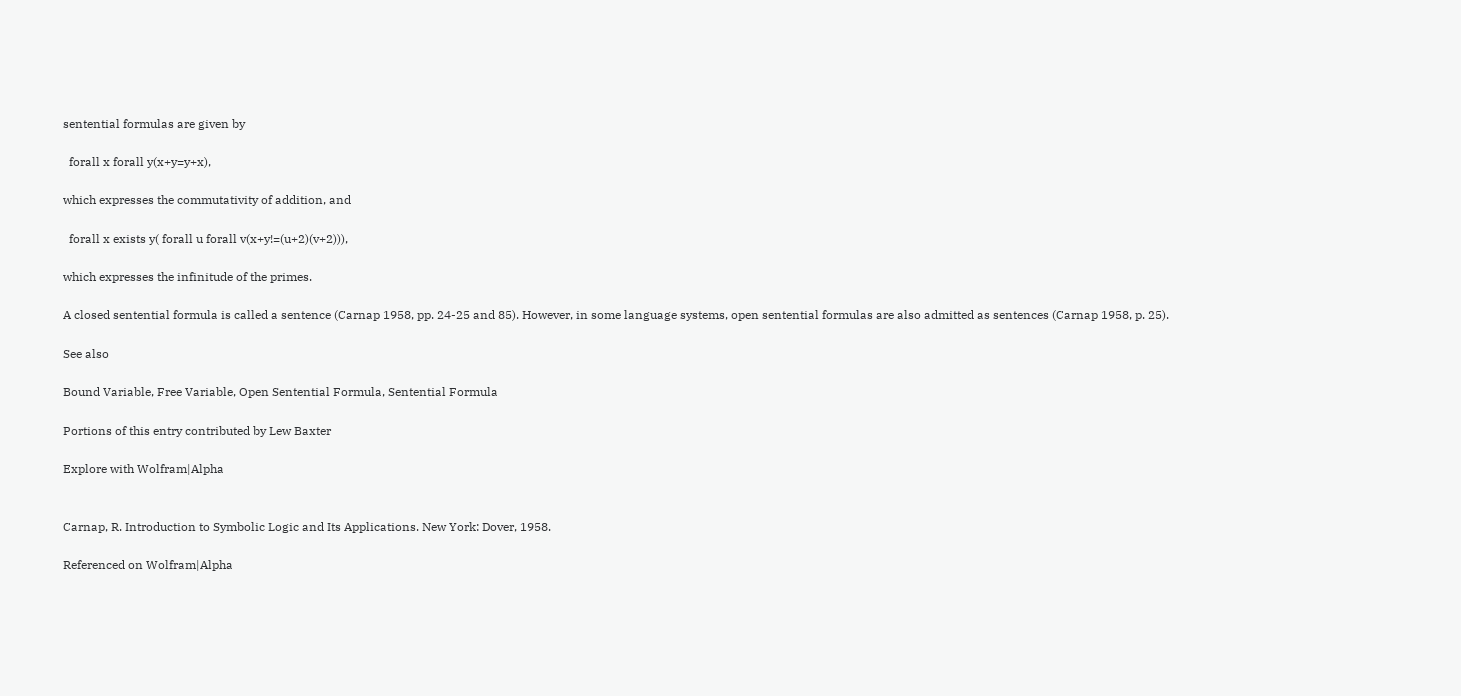sentential formulas are given by

  forall x forall y(x+y=y+x),

which expresses the commutativity of addition, and

  forall x exists y( forall u forall v(x+y!=(u+2)(v+2))),

which expresses the infinitude of the primes.

A closed sentential formula is called a sentence (Carnap 1958, pp. 24-25 and 85). However, in some language systems, open sentential formulas are also admitted as sentences (Carnap 1958, p. 25).

See also

Bound Variable, Free Variable, Open Sentential Formula, Sentential Formula

Portions of this entry contributed by Lew Baxter

Explore with Wolfram|Alpha


Carnap, R. Introduction to Symbolic Logic and Its Applications. New York: Dover, 1958.

Referenced on Wolfram|Alpha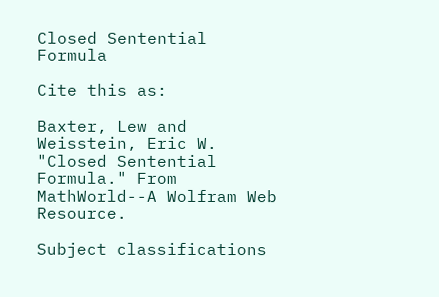Closed Sentential Formula

Cite this as:

Baxter, Lew and Weisstein, Eric W. "Closed Sentential Formula." From MathWorld--A Wolfram Web Resource.

Subject classifications